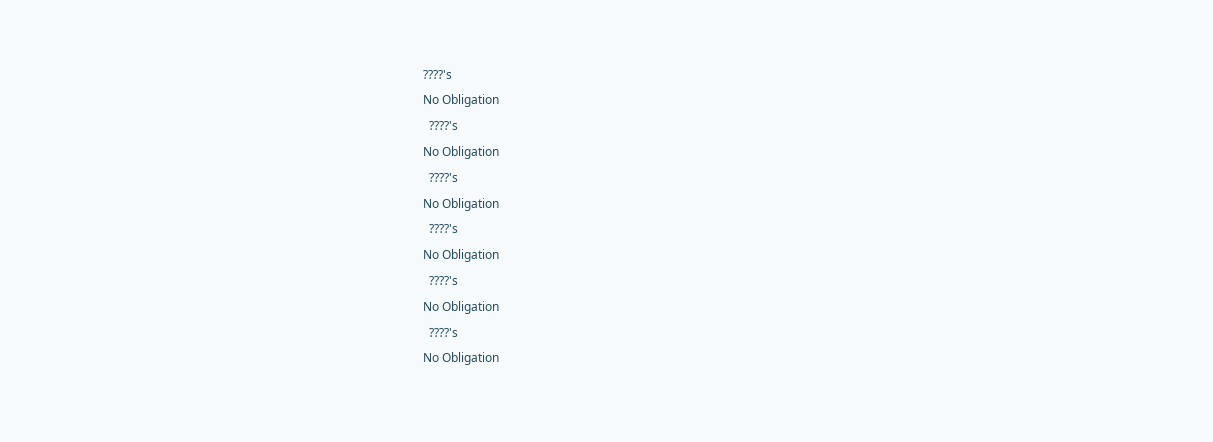????'s
No Obligation
  ????'s
No Obligation
  ????'s
No Obligation
  ????'s
No Obligation
  ????'s
No Obligation
  ????'s
No Obligation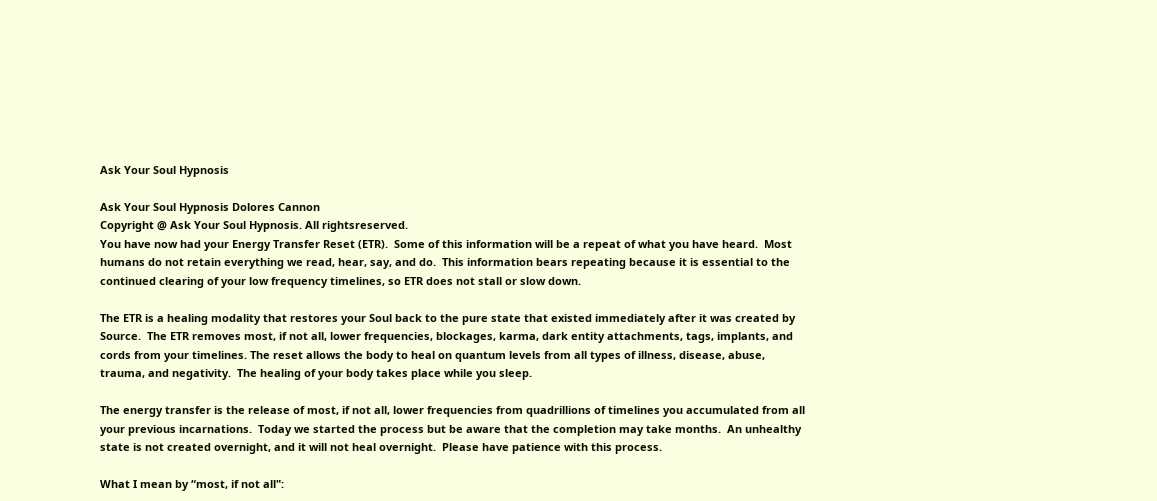Ask Your Soul Hypnosis

Ask Your Soul Hypnosis Dolores Cannon
Copyright @ Ask Your Soul Hypnosis. All rightsreserved.
You have now had your Energy Transfer Reset (ETR).  Some of this information will be a repeat of what you have heard.  Most humans do not retain everything we read, hear, say, and do.  This information bears repeating because it is essential to the continued clearing of your low frequency timelines, so ETR does not stall or slow down.

The ETR is a healing modality that restores your Soul back to the pure state that existed immediately after it was created by Source.  The ETR removes most, if not all, lower frequencies, blockages, karma, dark entity attachments, tags, implants, and cords from your timelines. The reset allows the body to heal on quantum levels from all types of illness, disease, abuse, trauma, and negativity.  The healing of your body takes place while you sleep.

The energy transfer is the release of most, if not all, lower frequencies from quadrillions of timelines you accumulated from all your previous incarnations.  Today we started the process but be aware that the completion may take months.  An unhealthy state is not created overnight, and it will not heal overnight.  Please have patience with this process.

What I mean by “most, if not all":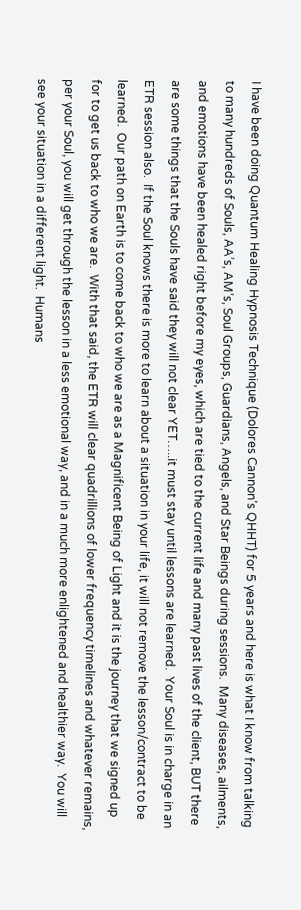I have been doing Quantum Healing Hypnosis Technique (Dolores Cannon’s QHHT) for 5 years and here is what I know from talking to many hundreds of Souls, AA’s, AM’s, Soul Groups, Guardians, Angels, and Star Beings during sessions.  Many diseases, ailments, and emotions have been healed right before my eyes, which are tied to the current life and many past lives of the client, BUT there are some things that the Souls have said they will not clear YET…..it must stay until lessons are learned.  Your Soul is in charge in an ETR session also.  If the Soul knows there is more to learn about a situation in your life, it will not remove the lesson/contract to be learned.  Our path on Earth is to come back to who we are as a Magnificent Being of Light and it is the journey that we signed up for to get us back to who we are.  With that said, the ETR will clear quadrillions of lower frequency timelines and whatever remains, per your Soul, you will get through the lesson in a less emotional way, and in a much more enlightened and healthier way.  You will see your situation in a different light.  Humans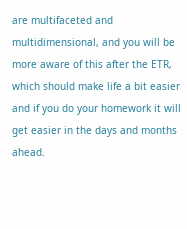are multifaceted and multidimensional, and you will be more aware of this after the ETR, which should make life a bit easier and if you do your homework it will get easier in the days and months ahead.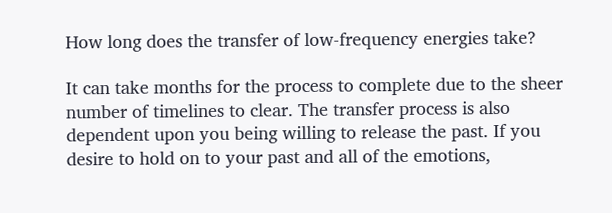How long does the transfer of low-frequency energies take?

It can take months for the process to complete due to the sheer number of timelines to clear. The transfer process is also dependent upon you being willing to release the past. If you desire to hold on to your past and all of the emotions,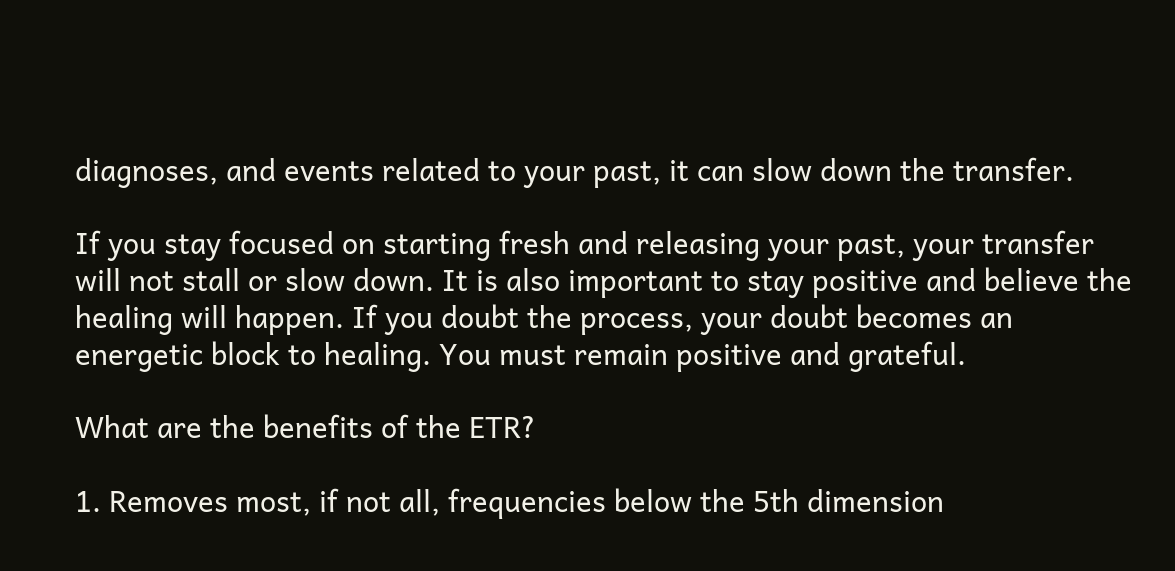diagnoses, and events related to your past, it can slow down the transfer.

If you stay focused on starting fresh and releasing your past, your transfer will not stall or slow down. It is also important to stay positive and believe the healing will happen. If you doubt the process, your doubt becomes an energetic block to healing. You must remain positive and grateful.

What are the benefits of the ETR?

1. Removes most, if not all, frequencies below the 5th dimension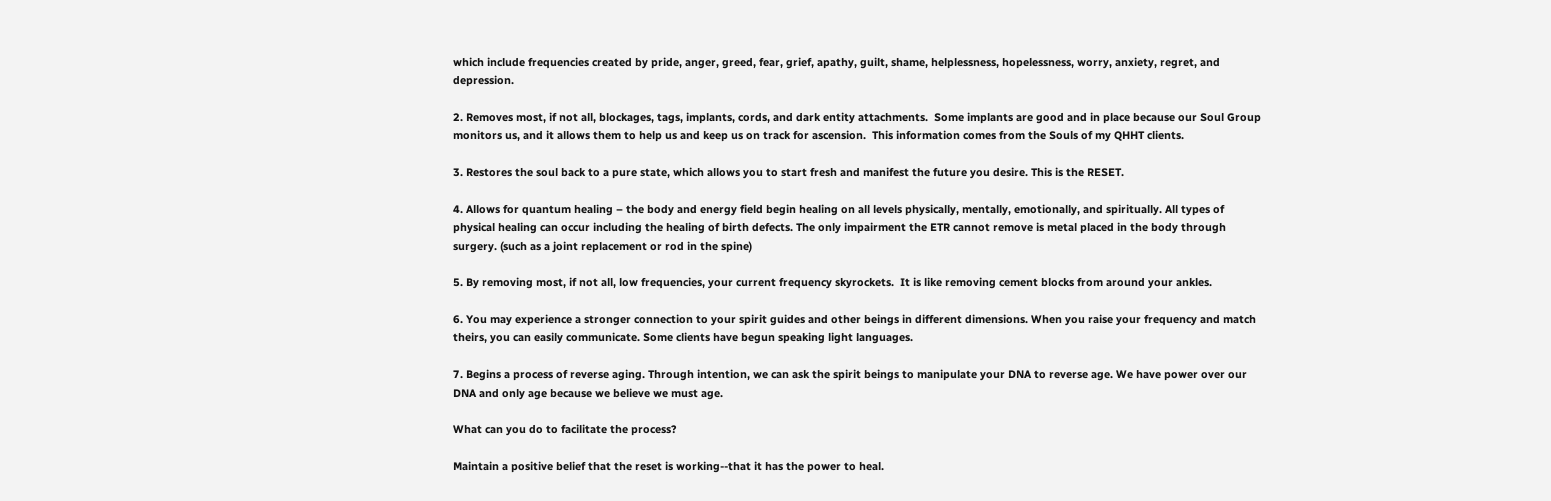which include frequencies created by pride, anger, greed, fear, grief, apathy, guilt, shame, helplessness, hopelessness, worry, anxiety, regret, and depression.

2. Removes most, if not all, blockages, tags, implants, cords, and dark entity attachments.  Some implants are good and in place because our Soul Group monitors us, and it allows them to help us and keep us on track for ascension.  This information comes from the Souls of my QHHT clients.

3. Restores the soul back to a pure state, which allows you to start fresh and manifest the future you desire. This is the RESET.

4. Allows for quantum healing – the body and energy field begin healing on all levels physically, mentally, emotionally, and spiritually. All types of physical healing can occur including the healing of birth defects. The only impairment the ETR cannot remove is metal placed in the body through surgery. (such as a joint replacement or rod in the spine)

5. By removing most, if not all, low frequencies, your current frequency skyrockets.  It is like removing cement blocks from around your ankles.

6. You may experience a stronger connection to your spirit guides and other beings in different dimensions. When you raise your frequency and match theirs, you can easily communicate. Some clients have begun speaking light languages.

7. Begins a process of reverse aging. Through intention, we can ask the spirit beings to manipulate your DNA to reverse age. We have power over our DNA and only age because we believe we must age.

What can you do to facilitate the process?

Maintain a positive belief that the reset is working--that it has the power to heal.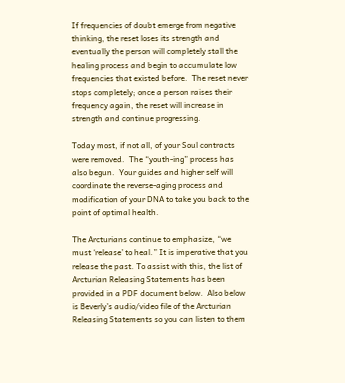If frequencies of doubt emerge from negative thinking, the reset loses its strength and eventually the person will completely stall the healing process and begin to accumulate low frequencies that existed before.  The reset never stops completely; once a person raises their frequency again, the reset will increase in strength and continue progressing.

Today most, if not all, of your Soul contracts were removed.  The “youth-ing” process has also begun.  Your guides and higher self will coordinate the reverse-aging process and modification of your DNA to take you back to the point of optimal health.

The Arcturians continue to emphasize, “we must ‘release’ to heal.” It is imperative that you release the past. To assist with this, the list of Arcturian Releasing Statements has been provided in a PDF document below.  Also below is Beverly’s audio/video file of the Arcturian Releasing Statements so you can listen to them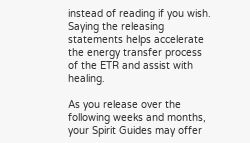instead of reading if you wish.  Saying the releasing statements helps accelerate the energy transfer process of the ETR and assist with healing.

As you release over the following weeks and months, your Spirit Guides may offer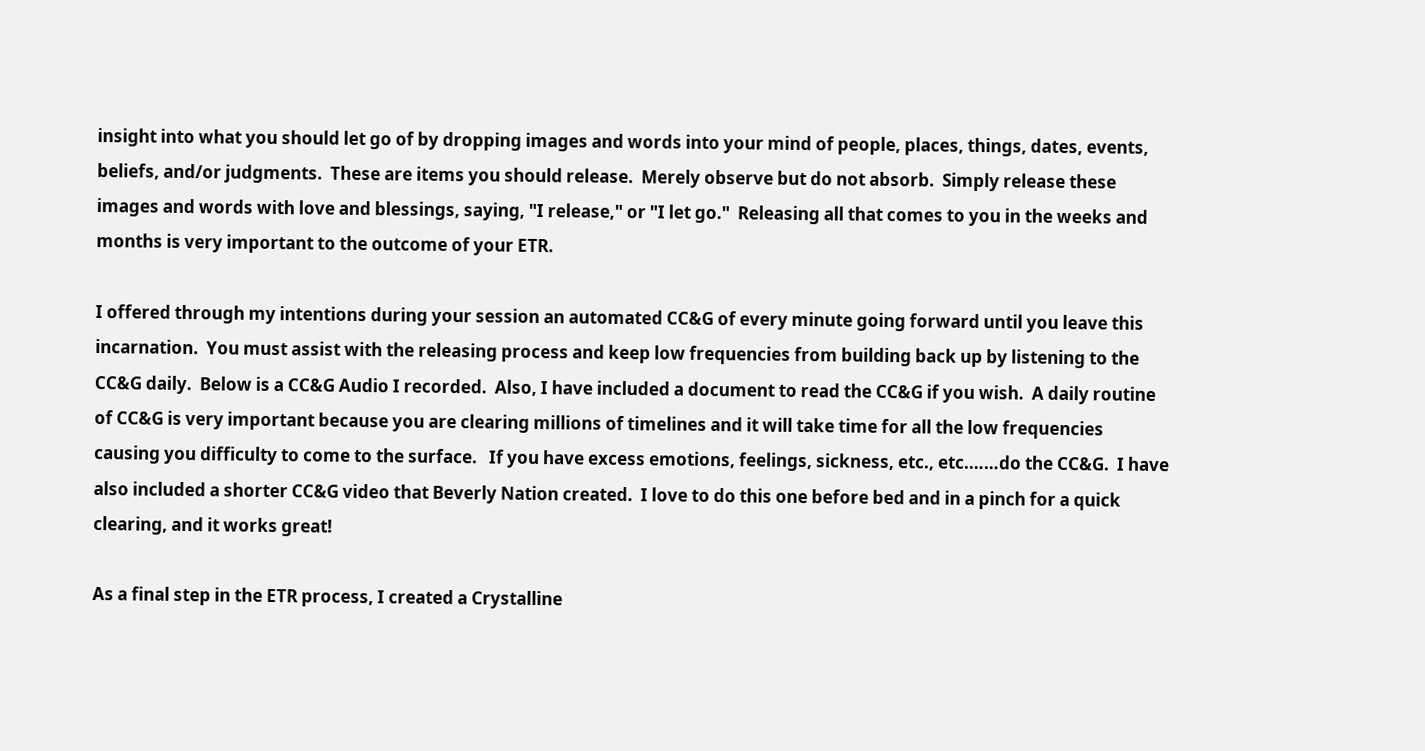insight into what you should let go of by dropping images and words into your mind of people, places, things, dates, events, beliefs, and/or judgments.  These are items you should release.  Merely observe but do not absorb.  Simply release these images and words with love and blessings, saying, "I release," or "I let go."  Releasing all that comes to you in the weeks and months is very important to the outcome of your ETR.

I offered through my intentions during your session an automated CC&G of every minute going forward until you leave this incarnation.  You must assist with the releasing process and keep low frequencies from building back up by listening to the CC&G daily.  Below is a CC&G Audio I recorded.  Also, I have included a document to read the CC&G if you wish.  A daily routine of CC&G is very important because you are clearing millions of timelines and it will take time for all the low frequencies causing you difficulty to come to the surface.   If you have excess emotions, feelings, sickness, etc., etc.……do the CC&G.  I have also included a shorter CC&G video that Beverly Nation created.  I love to do this one before bed and in a pinch for a quick clearing, and it works great!

As a final step in the ETR process, I created a Crystalline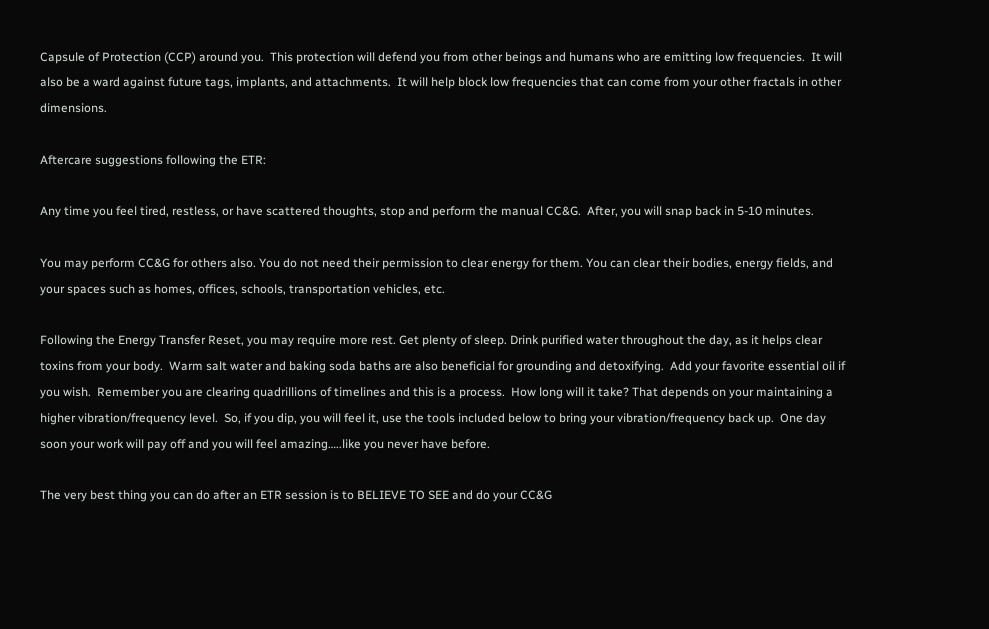Capsule of Protection (CCP) around you.  This protection will defend you from other beings and humans who are emitting low frequencies.  It will also be a ward against future tags, implants, and attachments.  It will help block low frequencies that can come from your other fractals in other dimensions.

Aftercare suggestions following the ETR:

Any time you feel tired, restless, or have scattered thoughts, stop and perform the manual CC&G.  After, you will snap back in 5-10 minutes.

You may perform CC&G for others also. You do not need their permission to clear energy for them. You can clear their bodies, energy fields, and your spaces such as homes, offices, schools, transportation vehicles, etc.

Following the Energy Transfer Reset, you may require more rest. Get plenty of sleep. Drink purified water throughout the day, as it helps clear toxins from your body.  Warm salt water and baking soda baths are also beneficial for grounding and detoxifying.  Add your favorite essential oil if you wish.  Remember you are clearing quadrillions of timelines and this is a process.  How long will it take? That depends on your maintaining a higher vibration/frequency level.  So, if you dip, you will feel it, use the tools included below to bring your vibration/frequency back up.  One day soon your work will pay off and you will feel amazing…..like you never have before.

The very best thing you can do after an ETR session is to BELIEVE TO SEE and do your CC&G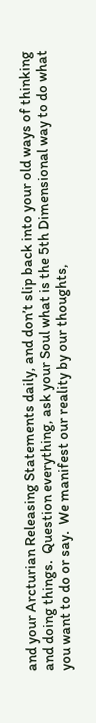and your Arcturian Releasing Statements daily, and don’t slip back into your old ways of thinking and doing things.  Question everything, ask your Soul what is the 5th Dimensional way to do what you want to do or say.  We manifest our reality by our thoughts,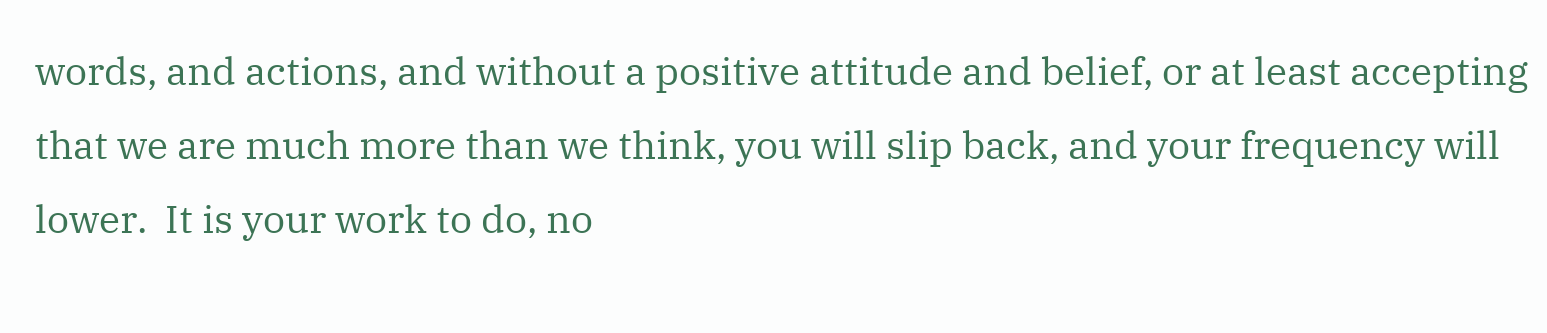words, and actions, and without a positive attitude and belief, or at least accepting that we are much more than we think, you will slip back, and your frequency will lower.  It is your work to do, no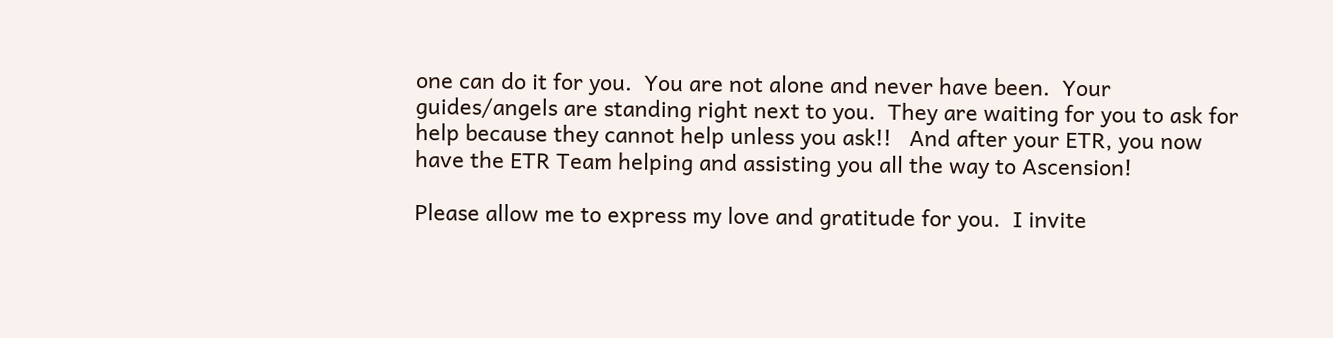one can do it for you.  You are not alone and never have been.  Your guides/angels are standing right next to you.  They are waiting for you to ask for help because they cannot help unless you ask!!   And after your ETR, you now have the ETR Team helping and assisting you all the way to Ascension!

Please allow me to express my love and gratitude for you.  I invite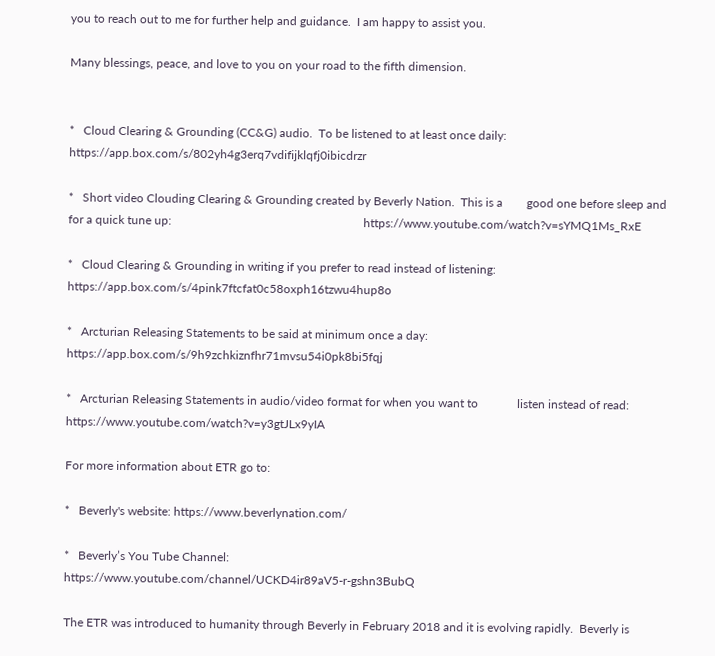you to reach out to me for further help and guidance.  I am happy to assist you.

Many blessings, peace, and love to you on your road to the fifth dimension.


*   Cloud Clearing & Grounding (CC&G) audio.  To be listened to at least once daily:       https://app.box.com/s/802yh4g3erq7vdifijklqfj0ibicdrzr

*   Short video Clouding Clearing & Grounding created by Beverly Nation.  This is a        good one before sleep and for a quick tune up:                                                                https://www.youtube.com/watch?v=sYMQ1Ms_RxE

*   Cloud Clearing & Grounding in writing if you prefer to read instead of listening:       https://app.box.com/s/4pink7ftcfat0c58oxph16tzwu4hup8o

*   Arcturian Releasing Statements to be said at minimum once a day:                             https://app.box.com/s/9h9zchkiznfhr71mvsu54i0pk8bi5fqj

*   Arcturian Releasing Statements in audio/video format for when you want to             listen instead of read:  https://www.youtube.com/watch?v=y3gtJLx9yIA

For more information about ETR go to:

*   Beverly's website: https://www.beverlynation.com/

*   Beverly’s You Tube Channel:                                                                                               https://www.youtube.com/channel/UCKD4ir89aV5-r-gshn3BubQ

The ETR was introduced to humanity through Beverly in February 2018 and it is evolving rapidly.  Beverly is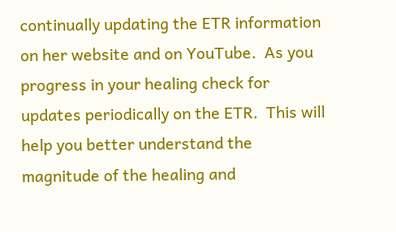continually updating the ETR information on her website and on YouTube.  As you progress in your healing check for updates periodically on the ETR.  This will help you better understand the magnitude of the healing and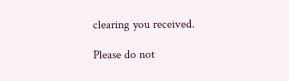clearing you received.

Please do not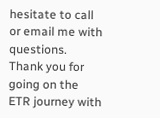hesitate to call or email me with questions.   Thank you for going on the ETR journey with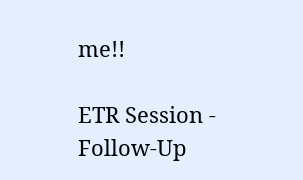me!!

ETR Session - Follow-Up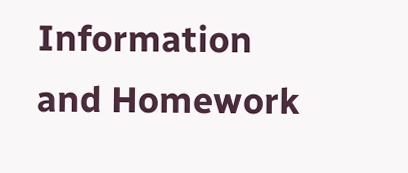Information and Homework